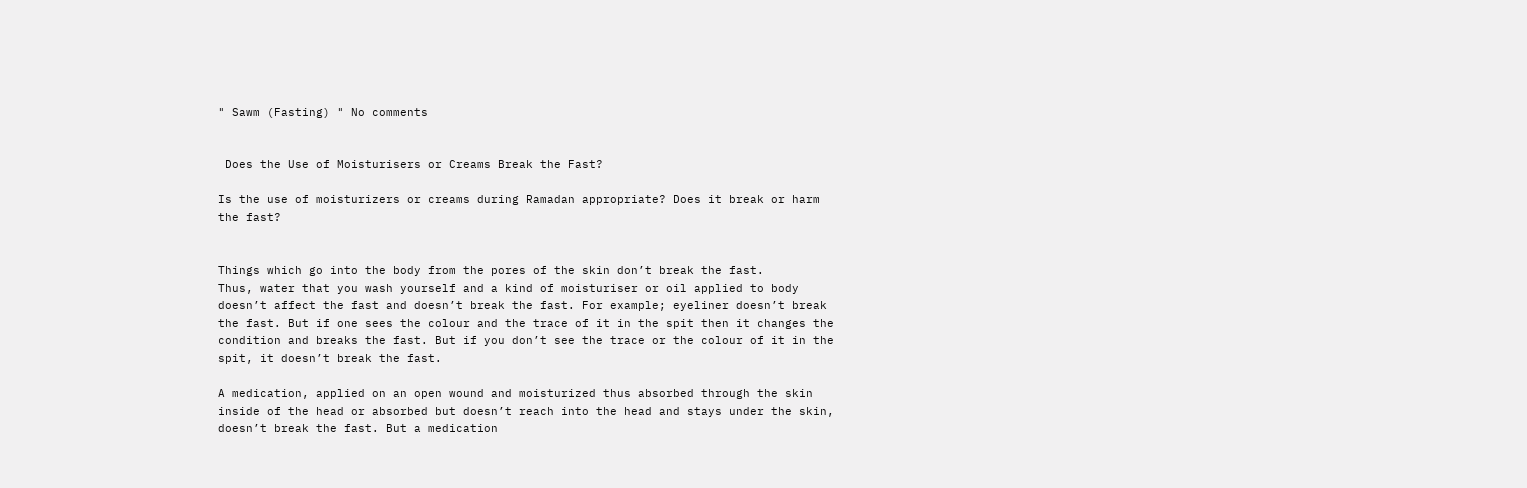" Sawm (Fasting) " No comments


 Does the Use of Moisturisers or Creams Break the Fast?

Is the use of moisturizers or creams during Ramadan appropriate? Does it break or harm the fast?


Things which go into the body from the pores of the skin don’t break the fast.
Thus, water that you wash yourself and a kind of moisturiser or oil applied to body doesn’t affect the fast and doesn’t break the fast. For example; eyeliner doesn’t break the fast. But if one sees the colour and the trace of it in the spit then it changes the condition and breaks the fast. But if you don’t see the trace or the colour of it in the spit, it doesn’t break the fast.

A medication, applied on an open wound and moisturized thus absorbed through the skin inside of the head or absorbed but doesn’t reach into the head and stays under the skin, doesn’t break the fast. But a medication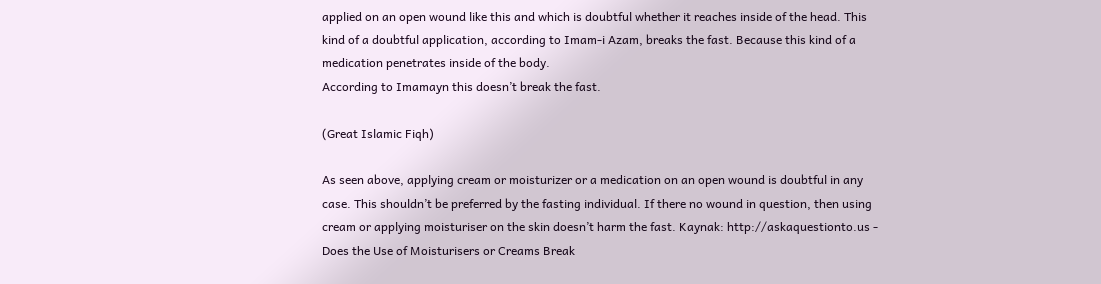applied on an open wound like this and which is doubtful whether it reaches inside of the head. This kind of a doubtful application, according to Imam-i Azam, breaks the fast. Because this kind of a medication penetrates inside of the body.
According to Imamayn this doesn’t break the fast.

(Great Islamic Fiqh)

As seen above, applying cream or moisturizer or a medication on an open wound is doubtful in any case. This shouldn’t be preferred by the fasting individual. If there no wound in question, then using cream or applying moisturiser on the skin doesn’t harm the fast. Kaynak: http://askaquestionto.us - Does the Use of Moisturisers or Creams Break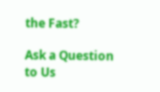the Fast?

Ask a Question to Us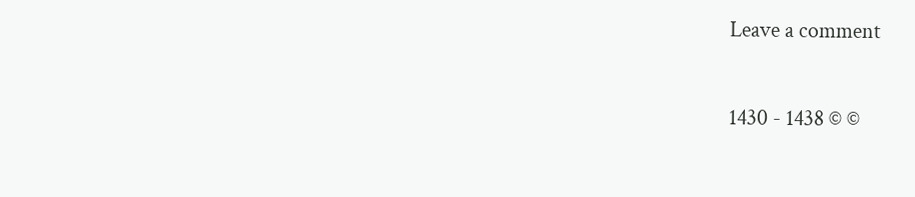Leave a comment

1430 - 1438 © ©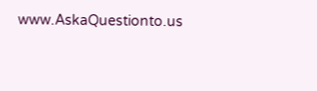www.AskaQuestionto.us